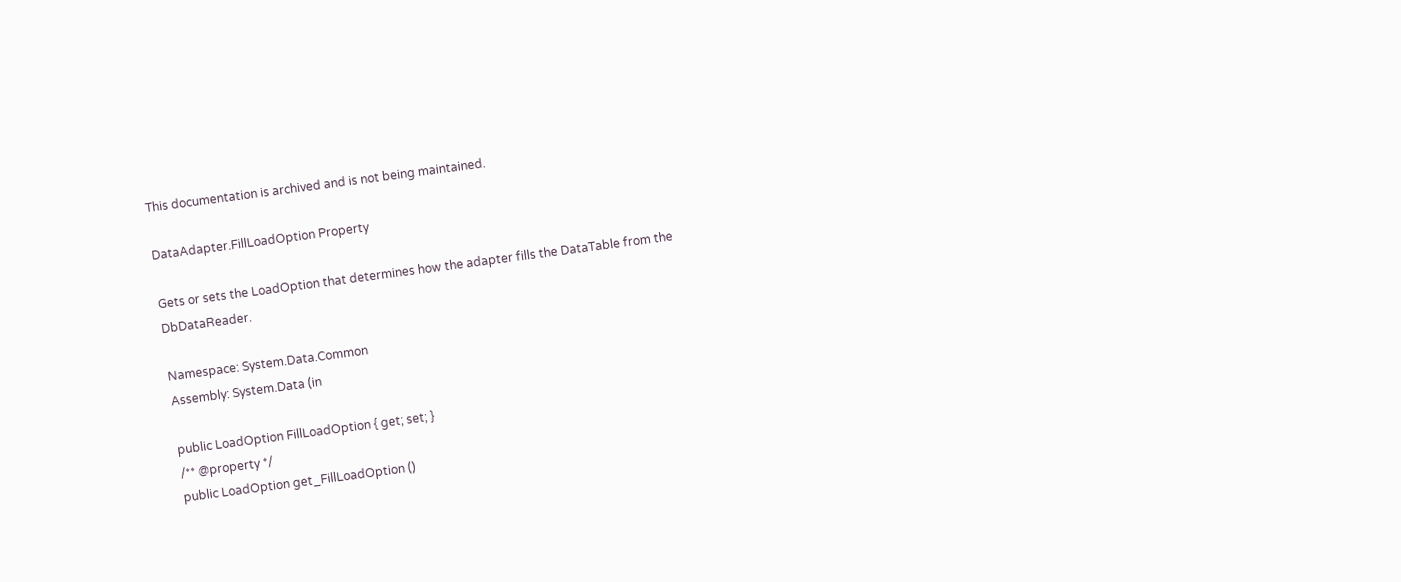This documentation is archived and is not being maintained.

DataAdapter.FillLoadOption Property

Gets or sets the LoadOption that determines how the adapter fills the DataTable from the DbDataReader.

Namespace: System.Data.Common
Assembly: System.Data (in

public LoadOption FillLoadOption { get; set; }
/** @property */
public LoadOption get_FillLoadOption ()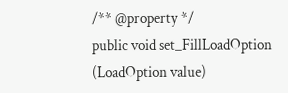/** @property */
public void set_FillLoadOption (LoadOption value)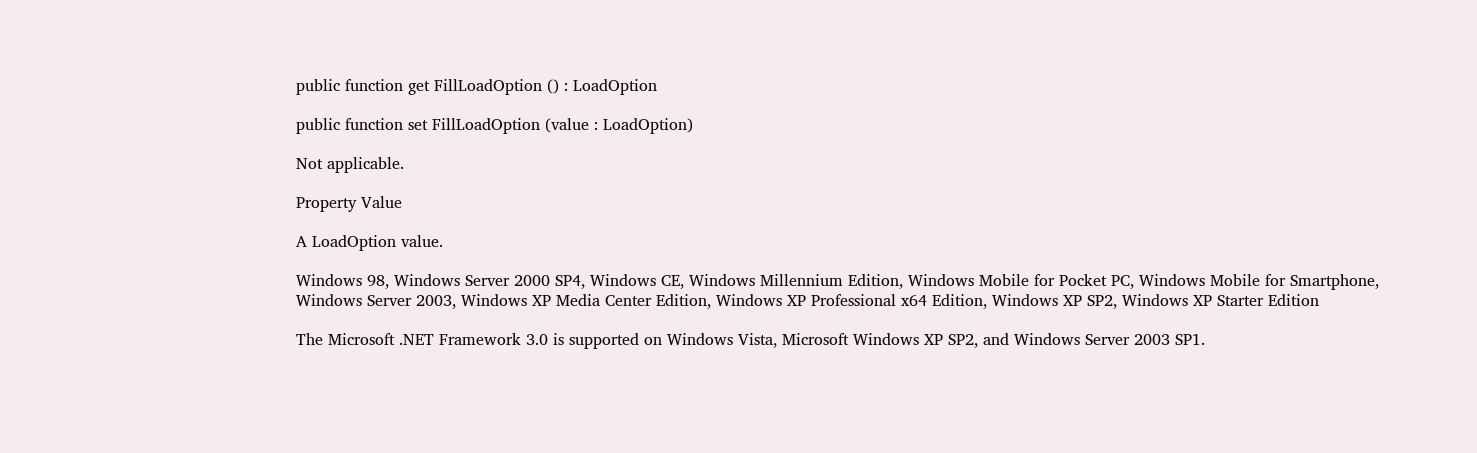public function get FillLoadOption () : LoadOption

public function set FillLoadOption (value : LoadOption)

Not applicable.

Property Value

A LoadOption value.

Windows 98, Windows Server 2000 SP4, Windows CE, Windows Millennium Edition, Windows Mobile for Pocket PC, Windows Mobile for Smartphone, Windows Server 2003, Windows XP Media Center Edition, Windows XP Professional x64 Edition, Windows XP SP2, Windows XP Starter Edition

The Microsoft .NET Framework 3.0 is supported on Windows Vista, Microsoft Windows XP SP2, and Windows Server 2003 SP1.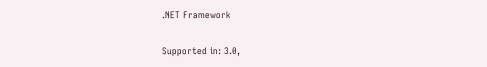.NET Framework

Supported in: 3.0,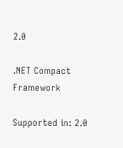2.0

.NET Compact Framework

Supported in: 2.0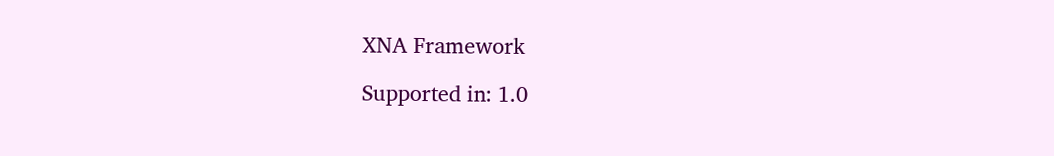XNA Framework

Supported in: 1.0